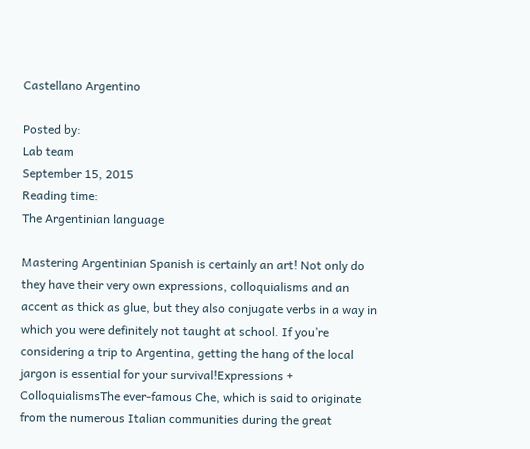Castellano Argentino

Posted by:
Lab team
September 15, 2015
Reading time:
The Argentinian language

Mastering Argentinian Spanish is certainly an art! Not only do they have their very own expressions, colloquialisms and an accent as thick as glue, but they also conjugate verbs in a way in which you were definitely not taught at school. If you’re considering a trip to Argentina, getting the hang of the local jargon is essential for your survival!Expressions + ColloquialismsThe ever-famous Che, which is said to originate from the numerous Italian communities during the great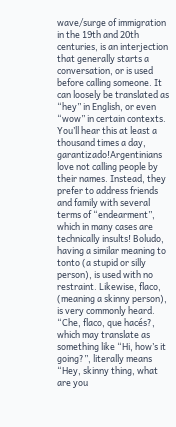wave/surge of immigration in the 19th and 20th centuries, is an interjection that generally starts a conversation, or is used before calling someone. It can loosely be translated as “hey” in English, or even “wow” in certain contexts. You’ll hear this at least a thousand times a day, garantizado!Argentinians love not calling people by their names. Instead, they prefer to address friends and family with several terms of “endearment”, which in many cases are technically insults! Boludo, having a similar meaning to tonto (a stupid or silly person), is used with no restraint. Likewise, flaco, (meaning a skinny person), is very commonly heard. “Che, flaco, que hacés?, which may translate as something like “Hi, how’s it going?”, literally means “Hey, skinny thing, what are you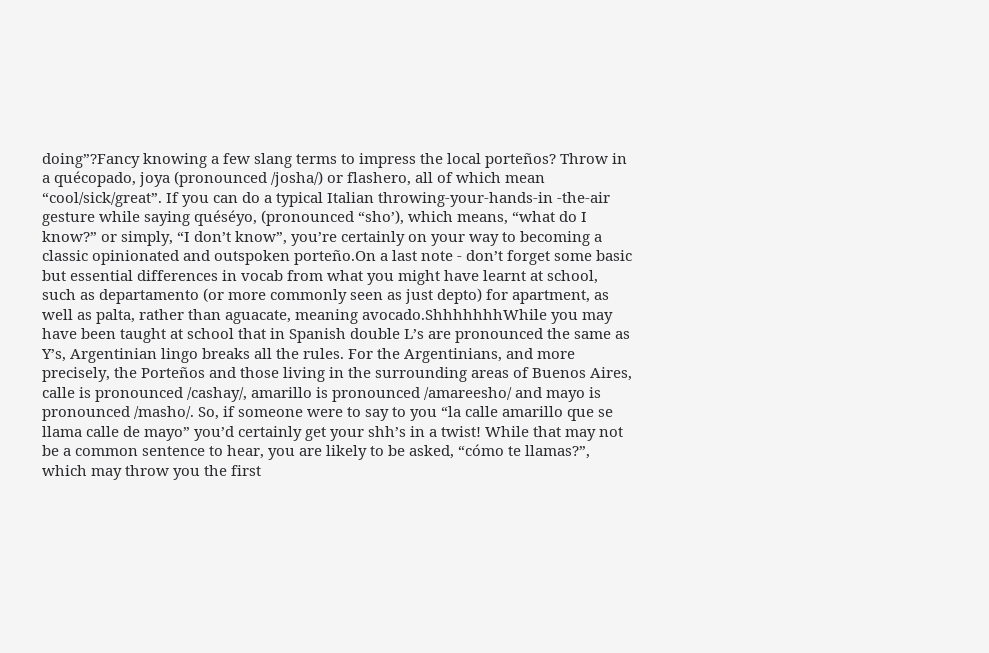doing”?Fancy knowing a few slang terms to impress the local porteños? Throw in a quécopado, joya (pronounced /josha/) or flashero, all of which mean “cool/sick/great”. If you can do a typical Italian throwing-your-hands-in -the-air gesture while saying quéséyo, (pronounced “sho’), which means, “what do I know?” or simply, “I don’t know”, you’re certainly on your way to becoming a classic opinionated and outspoken porteño.On a last note - don’t forget some basic but essential differences in vocab from what you might have learnt at school, such as departamento (or more commonly seen as just depto) for apartment, as well as palta, rather than aguacate, meaning avocado.ShhhhhhhWhile you may have been taught at school that in Spanish double L’s are pronounced the same as Y’s, Argentinian lingo breaks all the rules. For the Argentinians, and more precisely, the Porteños and those living in the surrounding areas of Buenos Aires, calle is pronounced /cashay/, amarillo is pronounced /amareesho/ and mayo is pronounced /masho/. So, if someone were to say to you “la calle amarillo que se llama calle de mayo” you’d certainly get your shh’s in a twist! While that may not be a common sentence to hear, you are likely to be asked, “cómo te llamas?”, which may throw you the first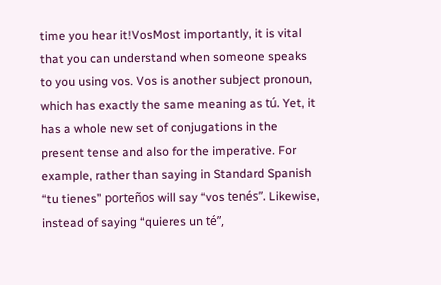time you hear it!VosMost importantly, it is vital that you can understand when someone speaks to you using vos. Vos is another subject pronoun, which has exactly the same meaning as tú. Yet, it has a whole new set of conjugations in the present tense and also for the imperative. For example, rather than saying in Standard Spanish “tu tienes” porteños will say “vos tenés”. Likewise, instead of saying “quieres un té”,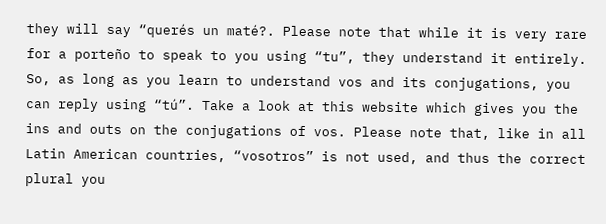they will say “querés un maté?. Please note that while it is very rare for a porteño to speak to you using “tu”, they understand it entirely. So, as long as you learn to understand vos and its conjugations, you can reply using “tú”. Take a look at this website which gives you the ins and outs on the conjugations of vos. Please note that, like in all Latin American countries, “vosotros” is not used, and thus the correct plural you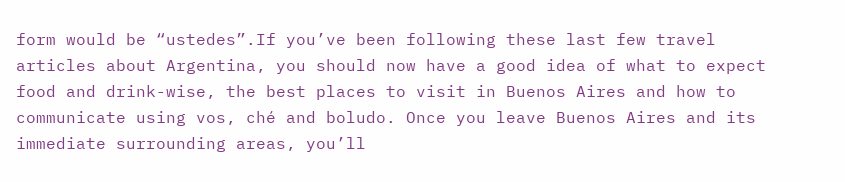form would be “ustedes”.If you’ve been following these last few travel articles about Argentina, you should now have a good idea of what to expect food and drink-wise, the best places to visit in Buenos Aires and how to communicate using vos, ché and boludo. Once you leave Buenos Aires and its immediate surrounding areas, you’ll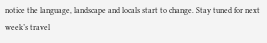notice the language, landscape and locals start to change. Stay tuned for next week’s travel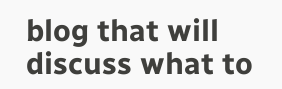blog that will discuss what to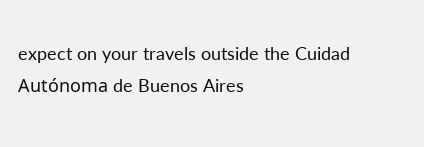expect on your travels outside the Cuidad Autónoma de Buenos Aires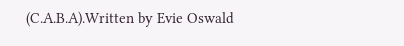(C.A.B.A).Written by Evie Oswald